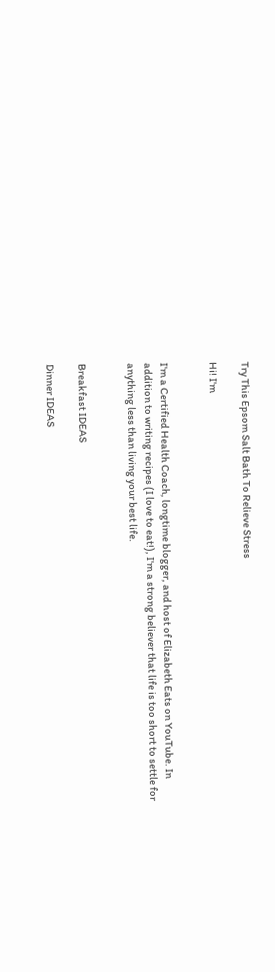Try This Epsom Salt Bath To Relieve Stress

Hi! I'm


I'm a Certified Health Coach, longtime blogger, and host of Elizabeth Eats on YouTube. In addition to writing recipes (I love to eat!), I'm a strong believer that life is too short to settle for anything less than living your best life.


Breakfast IDEAS

Dinner IDEAS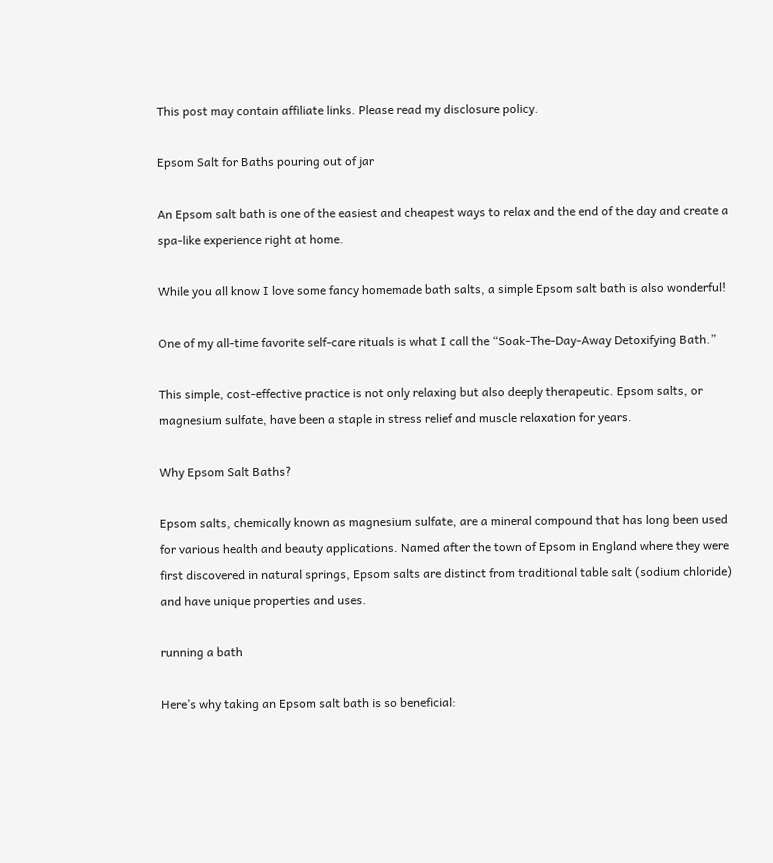This post may contain affiliate links. Please read my disclosure policy.

Epsom Salt for Baths pouring out of jar

An Epsom salt bath is one of the easiest and cheapest ways to relax and the end of the day and create a spa-like experience right at home.

While you all know I love some fancy homemade bath salts, a simple Epsom salt bath is also wonderful!

One of my all-time favorite self-care rituals is what I call the “Soak-The-Day-Away Detoxifying Bath.”

This simple, cost-effective practice is not only relaxing but also deeply therapeutic. Epsom salts, or magnesium sulfate, have been a staple in stress relief and muscle relaxation for years.

Why Epsom Salt Baths?

Epsom salts, chemically known as magnesium sulfate, are a mineral compound that has long been used for various health and beauty applications. Named after the town of Epsom in England where they were first discovered in natural springs, Epsom salts are distinct from traditional table salt (sodium chloride) and have unique properties and uses.

running a bath

Here’s why taking an Epsom salt bath is so beneficial: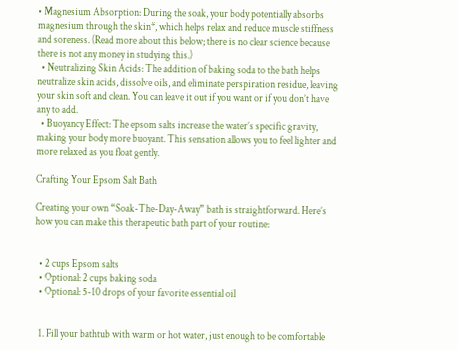• Magnesium Absorption: During the soak, your body potentially absorbs magnesium through the skin*, which helps relax and reduce muscle stiffness and soreness. (Read more about this below; there is no clear science because there is not any money in studying this.)
  • Neutralizing Skin Acids: The addition of baking soda to the bath helps neutralize skin acids, dissolve oils, and eliminate perspiration residue, leaving your skin soft and clean. You can leave it out if you want or if you don’t have any to add.
  • Buoyancy Effect: The epsom salts increase the water’s specific gravity, making your body more buoyant. This sensation allows you to feel lighter and more relaxed as you float gently.

Crafting Your Epsom Salt Bath

Creating your own “Soak-The-Day-Away” bath is straightforward. Here’s how you can make this therapeutic bath part of your routine:


  • 2 cups Epsom salts
  • Optional: 2 cups baking soda
  • Optional: 5-10 drops of your favorite essential oil


  1. Fill your bathtub with warm or hot water, just enough to be comfortable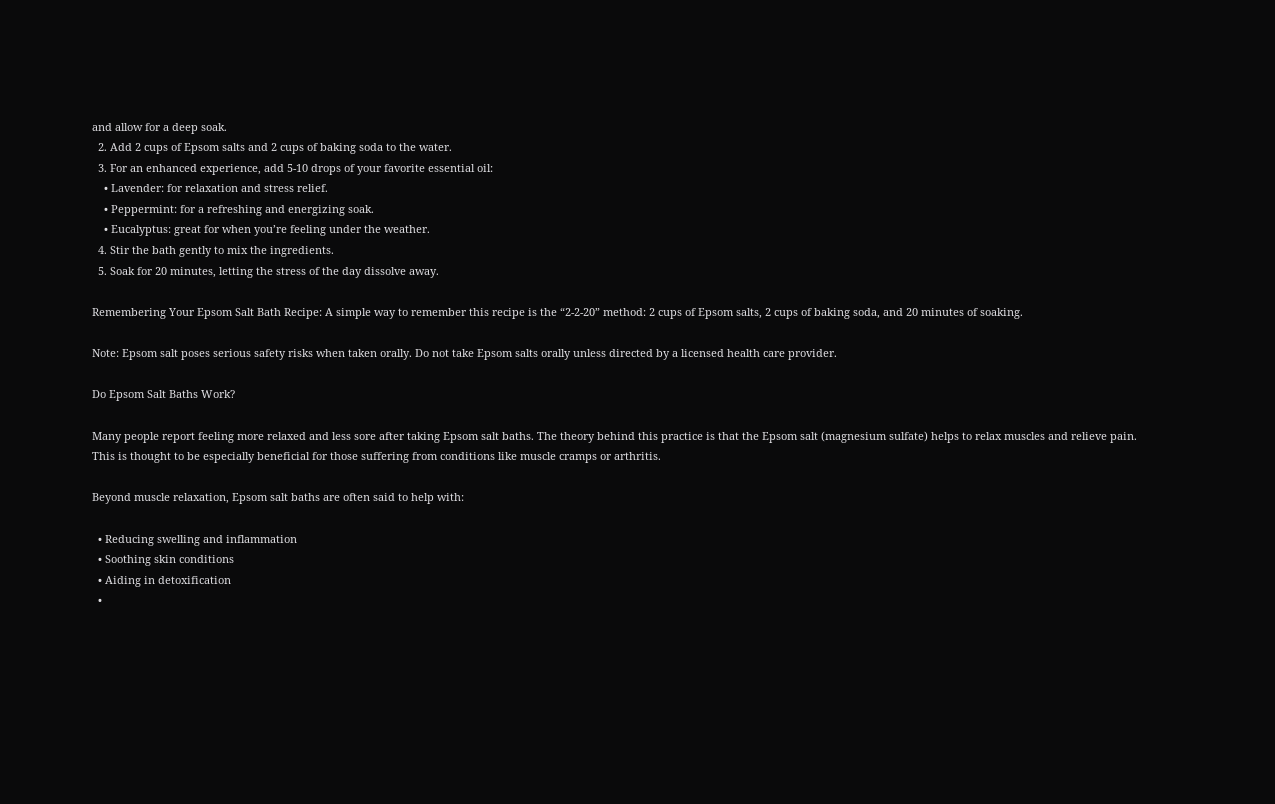and allow for a deep soak.
  2. Add 2 cups of Epsom salts and 2 cups of baking soda to the water.
  3. For an enhanced experience, add 5-10 drops of your favorite essential oil:
    • Lavender: for relaxation and stress relief.
    • Peppermint: for a refreshing and energizing soak.
    • Eucalyptus: great for when you’re feeling under the weather.
  4. Stir the bath gently to mix the ingredients.
  5. Soak for 20 minutes, letting the stress of the day dissolve away.

Remembering Your Epsom Salt Bath Recipe: A simple way to remember this recipe is the “2-2-20” method: 2 cups of Epsom salts, 2 cups of baking soda, and 20 minutes of soaking.

Note: Epsom salt poses serious safety risks when taken orally. Do not take Epsom salts orally unless directed by a licensed health care provider.

Do Epsom Salt Baths Work?

Many people report feeling more relaxed and less sore after taking Epsom salt baths. The theory behind this practice is that the Epsom salt (magnesium sulfate) helps to relax muscles and relieve pain. This is thought to be especially beneficial for those suffering from conditions like muscle cramps or arthritis.

Beyond muscle relaxation, Epsom salt baths are often said to help with:

  • Reducing swelling and inflammation
  • Soothing skin conditions
  • Aiding in detoxification
  •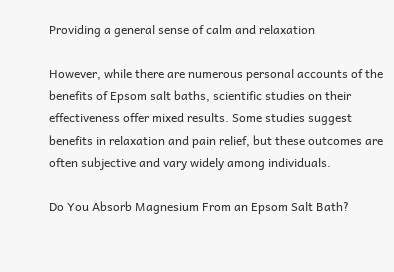Providing a general sense of calm and relaxation

However, while there are numerous personal accounts of the benefits of Epsom salt baths, scientific studies on their effectiveness offer mixed results. Some studies suggest benefits in relaxation and pain relief, but these outcomes are often subjective and vary widely among individuals.

Do You Absorb Magnesium From an Epsom Salt Bath?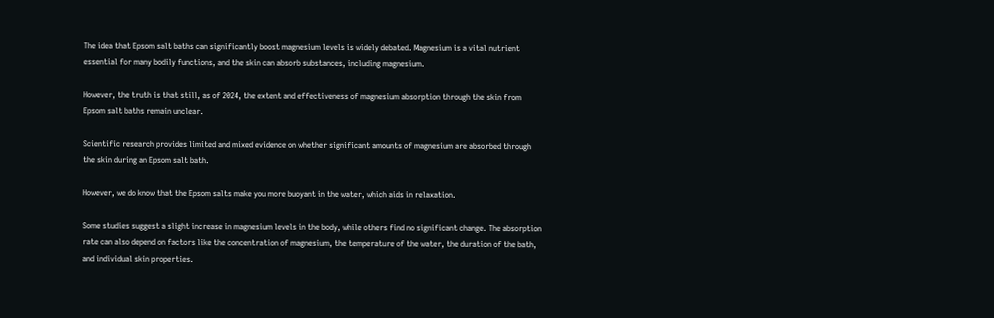The idea that Epsom salt baths can significantly boost magnesium levels is widely debated. Magnesium is a vital nutrient essential for many bodily functions, and the skin can absorb substances, including magnesium.

However, the truth is that still, as of 2024, the extent and effectiveness of magnesium absorption through the skin from Epsom salt baths remain unclear.

Scientific research provides limited and mixed evidence on whether significant amounts of magnesium are absorbed through the skin during an Epsom salt bath.

However, we do know that the Epsom salts make you more buoyant in the water, which aids in relaxation.

Some studies suggest a slight increase in magnesium levels in the body, while others find no significant change. The absorption rate can also depend on factors like the concentration of magnesium, the temperature of the water, the duration of the bath, and individual skin properties.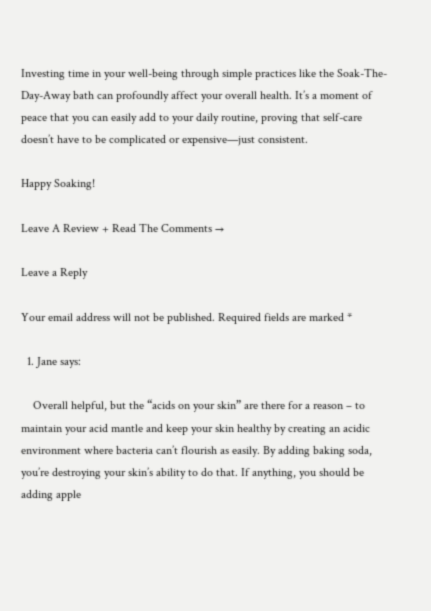Investing time in your well-being through simple practices like the Soak-The-Day-Away bath can profoundly affect your overall health. It’s a moment of peace that you can easily add to your daily routine, proving that self-care doesn’t have to be complicated or expensive—just consistent.

Happy Soaking!

Leave A Review + Read The Comments →

Leave a Reply

Your email address will not be published. Required fields are marked *

  1. Jane says:

    Overall helpful, but the “acids on your skin” are there for a reason – to maintain your acid mantle and keep your skin healthy by creating an acidic environment where bacteria can’t flourish as easily. By adding baking soda, you’re destroying your skin’s ability to do that. If anything, you should be adding apple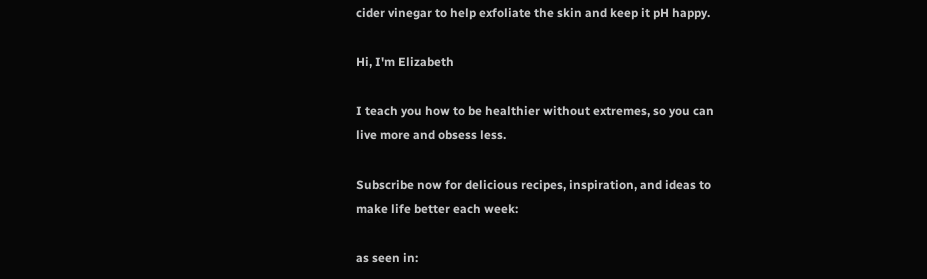cider vinegar to help exfoliate the skin and keep it pH happy.

Hi, I'm Elizabeth

I teach you how to be healthier without extremes, so you can live more and obsess less.

Subscribe now for delicious recipes, inspiration, and ideas to make life better each week:

as seen in: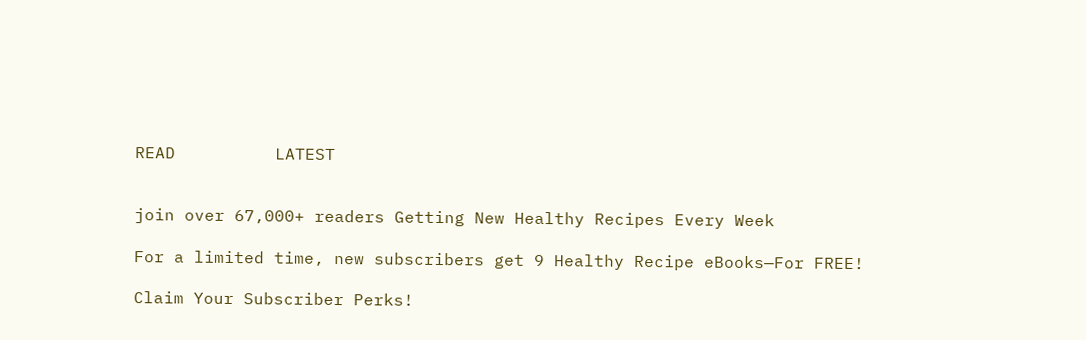READ          LATEST


join over 67,000+ readers Getting New Healthy Recipes Every Week

For a limited time, new subscribers get 9 Healthy Recipe eBooks—For FREE!

Claim Your Subscriber Perks!